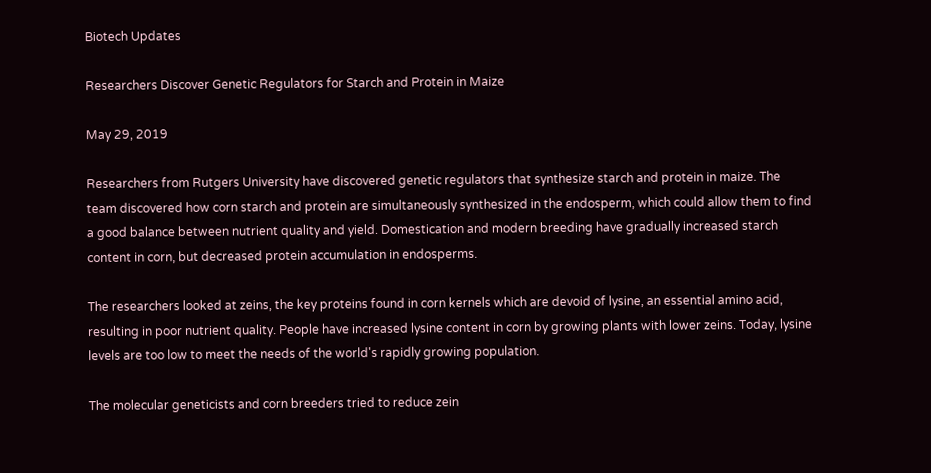Biotech Updates

Researchers Discover Genetic Regulators for Starch and Protein in Maize

May 29, 2019

Researchers from Rutgers University have discovered genetic regulators that synthesize starch and protein in maize. The team discovered how corn starch and protein are simultaneously synthesized in the endosperm, which could allow them to find a good balance between nutrient quality and yield. Domestication and modern breeding have gradually increased starch content in corn, but decreased protein accumulation in endosperms.

The researchers looked at zeins, the key proteins found in corn kernels which are devoid of lysine, an essential amino acid, resulting in poor nutrient quality. People have increased lysine content in corn by growing plants with lower zeins. Today, lysine levels are too low to meet the needs of the world's rapidly growing population.

The molecular geneticists and corn breeders tried to reduce zein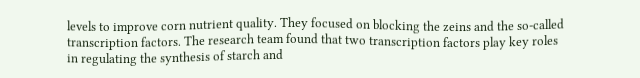levels to improve corn nutrient quality. They focused on blocking the zeins and the so-called transcription factors. The research team found that two transcription factors play key roles in regulating the synthesis of starch and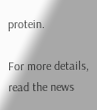protein.

For more details, read the news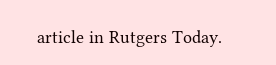article in Rutgers Today.